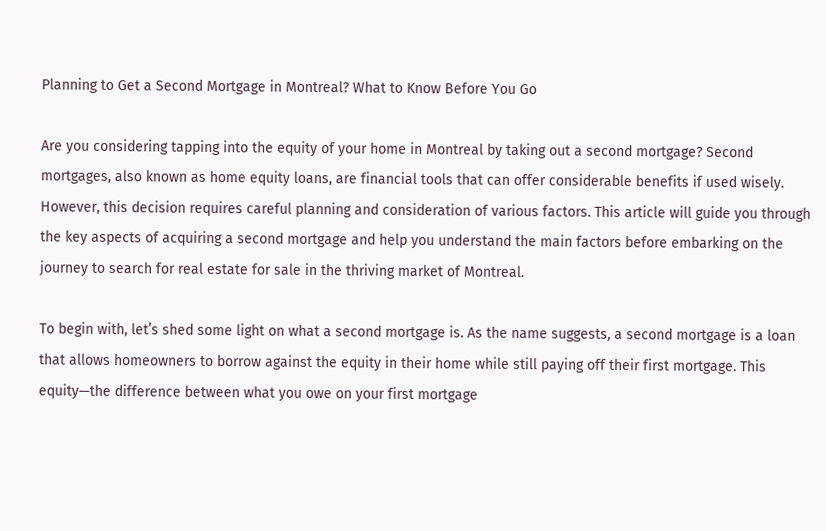Planning to Get a Second Mortgage in Montreal? What to Know Before You Go

Are you considering tapping into the equity of your home in Montreal by taking out a second mortgage? Second mortgages, also known as home equity loans, are financial tools that can offer considerable benefits if used wisely. However, this decision requires careful planning and consideration of various factors. This article will guide you through the key aspects of acquiring a second mortgage and help you understand the main factors before embarking on the journey to search for real estate for sale in the thriving market of Montreal.

To begin with, let’s shed some light on what a second mortgage is. As the name suggests, a second mortgage is a loan that allows homeowners to borrow against the equity in their home while still paying off their first mortgage. This equity—the difference between what you owe on your first mortgage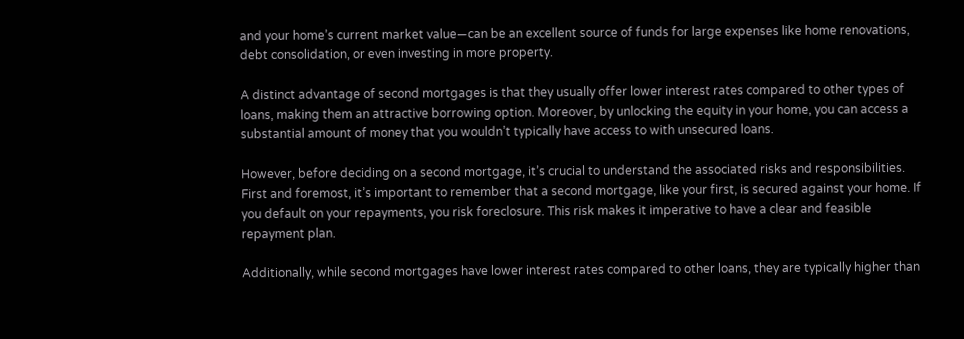and your home’s current market value—can be an excellent source of funds for large expenses like home renovations, debt consolidation, or even investing in more property.

A distinct advantage of second mortgages is that they usually offer lower interest rates compared to other types of loans, making them an attractive borrowing option. Moreover, by unlocking the equity in your home, you can access a substantial amount of money that you wouldn’t typically have access to with unsecured loans.

However, before deciding on a second mortgage, it’s crucial to understand the associated risks and responsibilities. First and foremost, it’s important to remember that a second mortgage, like your first, is secured against your home. If you default on your repayments, you risk foreclosure. This risk makes it imperative to have a clear and feasible repayment plan.

Additionally, while second mortgages have lower interest rates compared to other loans, they are typically higher than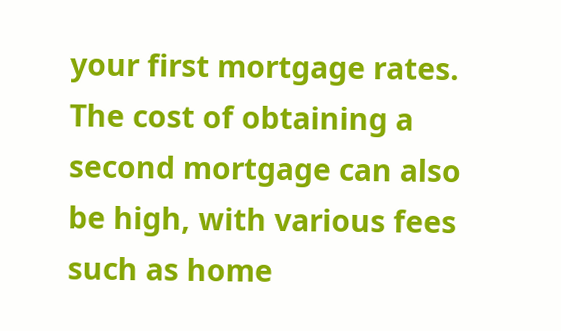your first mortgage rates. The cost of obtaining a second mortgage can also be high, with various fees such as home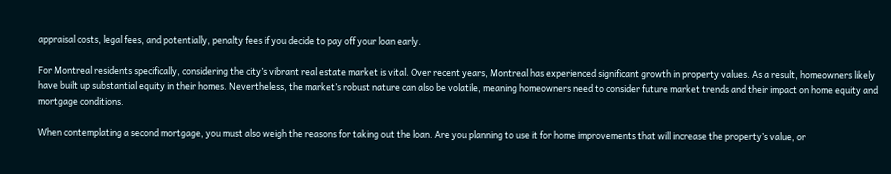appraisal costs, legal fees, and potentially, penalty fees if you decide to pay off your loan early.

For Montreal residents specifically, considering the city’s vibrant real estate market is vital. Over recent years, Montreal has experienced significant growth in property values. As a result, homeowners likely have built up substantial equity in their homes. Nevertheless, the market’s robust nature can also be volatile, meaning homeowners need to consider future market trends and their impact on home equity and mortgage conditions.

When contemplating a second mortgage, you must also weigh the reasons for taking out the loan. Are you planning to use it for home improvements that will increase the property’s value, or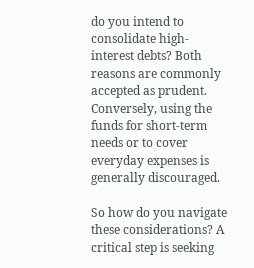do you intend to consolidate high-interest debts? Both reasons are commonly accepted as prudent. Conversely, using the funds for short-term needs or to cover everyday expenses is generally discouraged.

So how do you navigate these considerations? A critical step is seeking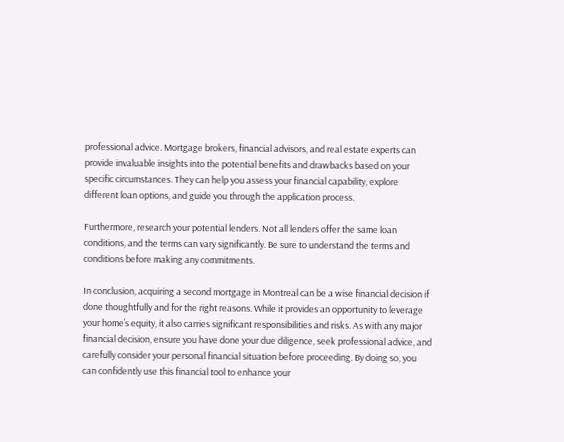professional advice. Mortgage brokers, financial advisors, and real estate experts can provide invaluable insights into the potential benefits and drawbacks based on your specific circumstances. They can help you assess your financial capability, explore different loan options, and guide you through the application process.

Furthermore, research your potential lenders. Not all lenders offer the same loan conditions, and the terms can vary significantly. Be sure to understand the terms and conditions before making any commitments.

In conclusion, acquiring a second mortgage in Montreal can be a wise financial decision if done thoughtfully and for the right reasons. While it provides an opportunity to leverage your home’s equity, it also carries significant responsibilities and risks. As with any major financial decision, ensure you have done your due diligence, seek professional advice, and carefully consider your personal financial situation before proceeding. By doing so, you can confidently use this financial tool to enhance your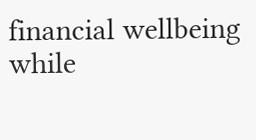financial wellbeing while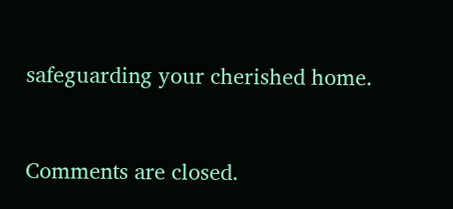safeguarding your cherished home.



Comments are closed.